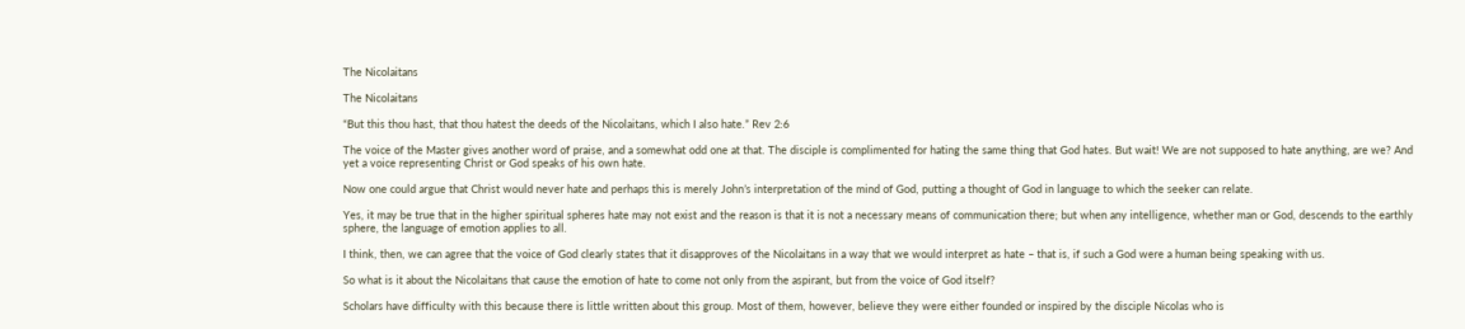The Nicolaitans

The Nicolaitans

“But this thou hast, that thou hatest the deeds of the Nicolaitans, which I also hate.” Rev 2:6

The voice of the Master gives another word of praise, and a somewhat odd one at that. The disciple is complimented for hating the same thing that God hates. But wait! We are not supposed to hate anything, are we? And yet a voice representing Christ or God speaks of his own hate.

Now one could argue that Christ would never hate and perhaps this is merely John’s interpretation of the mind of God, putting a thought of God in language to which the seeker can relate.

Yes, it may be true that in the higher spiritual spheres hate may not exist and the reason is that it is not a necessary means of communication there; but when any intelligence, whether man or God, descends to the earthly sphere, the language of emotion applies to all.

I think, then, we can agree that the voice of God clearly states that it disapproves of the Nicolaitans in a way that we would interpret as hate – that is, if such a God were a human being speaking with us.

So what is it about the Nicolaitans that cause the emotion of hate to come not only from the aspirant, but from the voice of God itself?

Scholars have difficulty with this because there is little written about this group. Most of them, however, believe they were either founded or inspired by the disciple Nicolas who is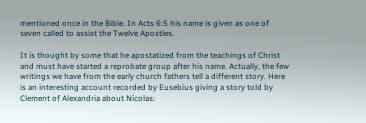mentioned once in the Bible. In Acts 6:5 his name is given as one of seven called to assist the Twelve Apostles.

It is thought by some that he apostatized from the teachings of Christ and must have started a reprobate group after his name. Actually, the few writings we have from the early church fathers tell a different story. Here is an interesting account recorded by Eusebius giving a story told by Clement of Alexandria about Nicolas: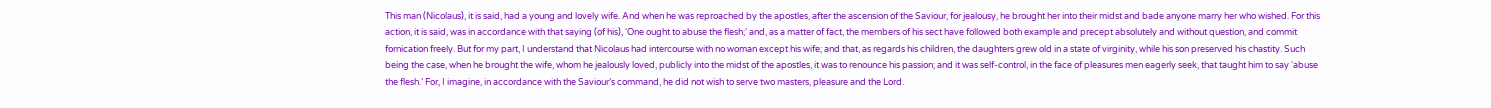This man (Nicolaus), it is said, had a young and lovely wife. And when he was reproached by the apostles, after the ascension of the Saviour, for jealousy, he brought her into their midst and bade anyone marry her who wished. For this action, it is said, was in accordance with that saying (of his), ‘One ought to abuse the flesh;’ and, as a matter of fact, the members of his sect have followed both example and precept absolutely and without question, and commit fornication freely. But for my part, I understand that Nicolaus had intercourse with no woman except his wife; and that, as regards his children, the daughters grew old in a state of virginity, while his son preserved his chastity. Such being the case, when he brought the wife, whom he jealously loved, publicly into the midst of the apostles, it was to renounce his passion; and it was self-control, in the face of pleasures men eagerly seek, that taught him to say ‘abuse the flesh.’ For, I imagine, in accordance with the Saviour’s command, he did not wish to serve two masters, pleasure and the Lord.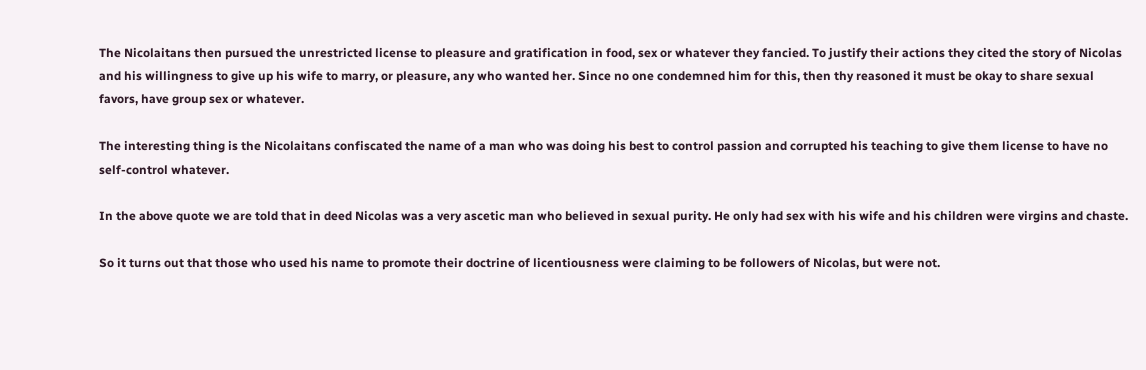The Nicolaitans then pursued the unrestricted license to pleasure and gratification in food, sex or whatever they fancied. To justify their actions they cited the story of Nicolas and his willingness to give up his wife to marry, or pleasure, any who wanted her. Since no one condemned him for this, then thy reasoned it must be okay to share sexual favors, have group sex or whatever.

The interesting thing is the Nicolaitans confiscated the name of a man who was doing his best to control passion and corrupted his teaching to give them license to have no self-control whatever.

In the above quote we are told that in deed Nicolas was a very ascetic man who believed in sexual purity. He only had sex with his wife and his children were virgins and chaste.

So it turns out that those who used his name to promote their doctrine of licentiousness were claiming to be followers of Nicolas, but were not.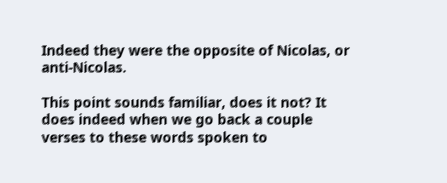Indeed they were the opposite of Nicolas, or anti-Nicolas.

This point sounds familiar, does it not? It does indeed when we go back a couple verses to these words spoken to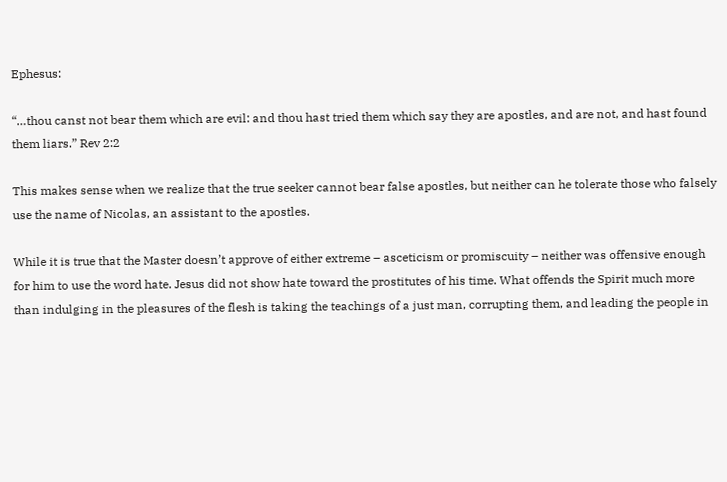Ephesus:

“…thou canst not bear them which are evil: and thou hast tried them which say they are apostles, and are not, and hast found them liars.” Rev 2:2

This makes sense when we realize that the true seeker cannot bear false apostles, but neither can he tolerate those who falsely use the name of Nicolas, an assistant to the apostles.

While it is true that the Master doesn’t approve of either extreme – asceticism or promiscuity – neither was offensive enough for him to use the word hate. Jesus did not show hate toward the prostitutes of his time. What offends the Spirit much more than indulging in the pleasures of the flesh is taking the teachings of a just man, corrupting them, and leading the people in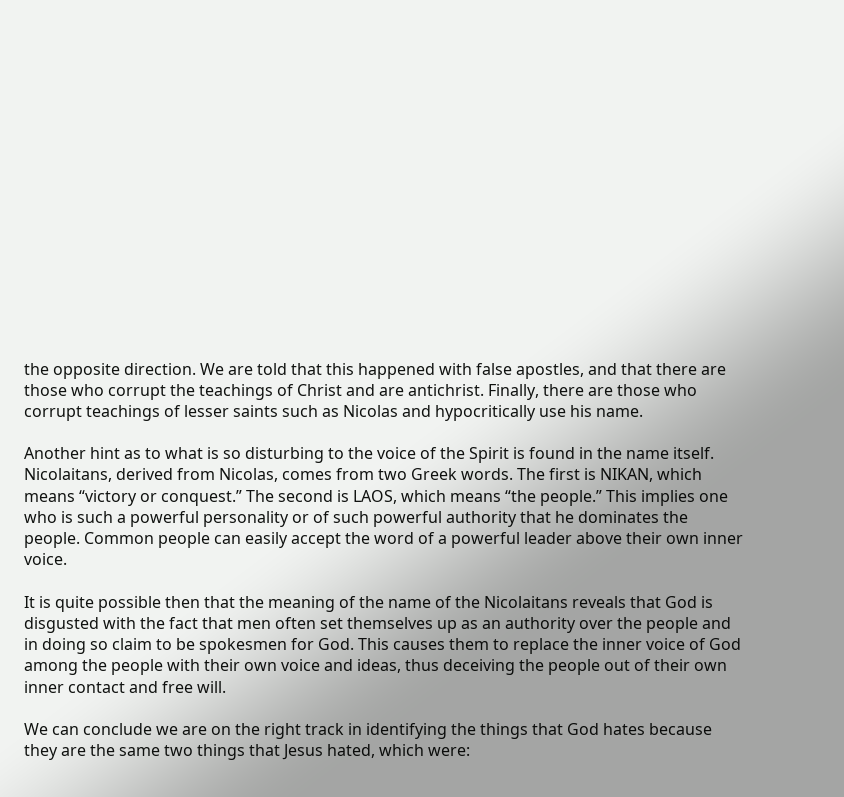the opposite direction. We are told that this happened with false apostles, and that there are those who corrupt the teachings of Christ and are antichrist. Finally, there are those who corrupt teachings of lesser saints such as Nicolas and hypocritically use his name.

Another hint as to what is so disturbing to the voice of the Spirit is found in the name itself. Nicolaitans, derived from Nicolas, comes from two Greek words. The first is NIKAN, which means “victory or conquest.” The second is LAOS, which means “the people.” This implies one who is such a powerful personality or of such powerful authority that he dominates the people. Common people can easily accept the word of a powerful leader above their own inner voice.

It is quite possible then that the meaning of the name of the Nicolaitans reveals that God is disgusted with the fact that men often set themselves up as an authority over the people and in doing so claim to be spokesmen for God. This causes them to replace the inner voice of God among the people with their own voice and ideas, thus deceiving the people out of their own inner contact and free will.

We can conclude we are on the right track in identifying the things that God hates because they are the same two things that Jesus hated, which were: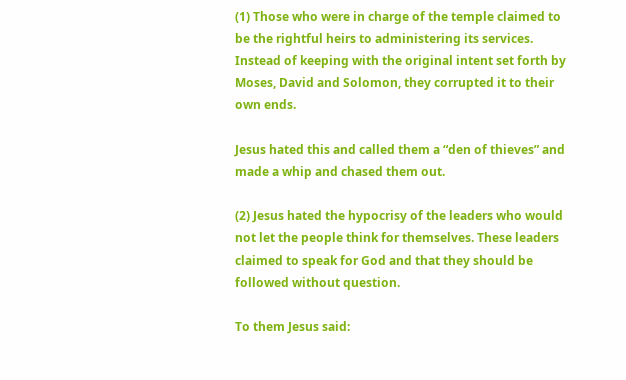(1) Those who were in charge of the temple claimed to be the rightful heirs to administering its services. Instead of keeping with the original intent set forth by Moses, David and Solomon, they corrupted it to their own ends.

Jesus hated this and called them a “den of thieves” and made a whip and chased them out.

(2) Jesus hated the hypocrisy of the leaders who would not let the people think for themselves. These leaders claimed to speak for God and that they should be followed without question.

To them Jesus said: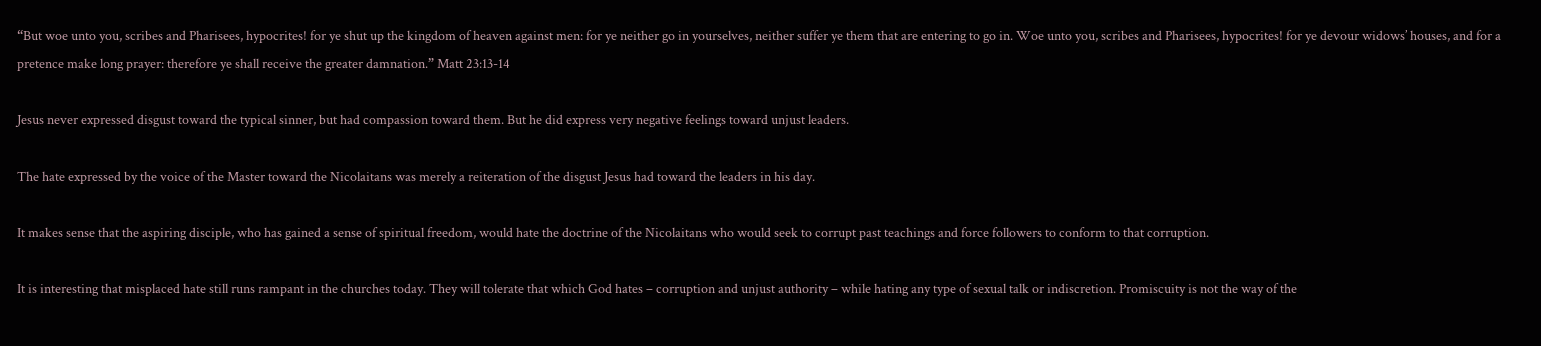“But woe unto you, scribes and Pharisees, hypocrites! for ye shut up the kingdom of heaven against men: for ye neither go in yourselves, neither suffer ye them that are entering to go in. Woe unto you, scribes and Pharisees, hypocrites! for ye devour widows’ houses, and for a pretence make long prayer: therefore ye shall receive the greater damnation.” Matt 23:13-14

Jesus never expressed disgust toward the typical sinner, but had compassion toward them. But he did express very negative feelings toward unjust leaders.

The hate expressed by the voice of the Master toward the Nicolaitans was merely a reiteration of the disgust Jesus had toward the leaders in his day.

It makes sense that the aspiring disciple, who has gained a sense of spiritual freedom, would hate the doctrine of the Nicolaitans who would seek to corrupt past teachings and force followers to conform to that corruption.

It is interesting that misplaced hate still runs rampant in the churches today. They will tolerate that which God hates – corruption and unjust authority – while hating any type of sexual talk or indiscretion. Promiscuity is not the way of the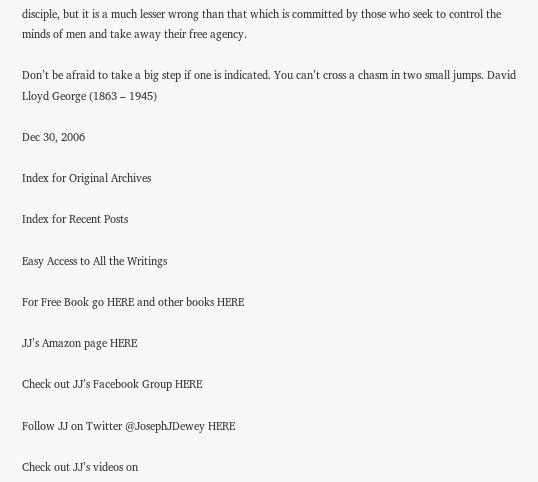disciple, but it is a much lesser wrong than that which is committed by those who seek to control the minds of men and take away their free agency.

Don’t be afraid to take a big step if one is indicated. You can’t cross a chasm in two small jumps. David Lloyd George (1863 – 1945)

Dec 30, 2006

Index for Original Archives

Index for Recent Posts

Easy Access to All the Writings

For Free Book go HERE and other books HERE

JJ’s Amazon page HERE

Check out JJ’s Facebook Group HERE

Follow JJ on Twitter @JosephJDewey HERE

Check out JJ’s videos on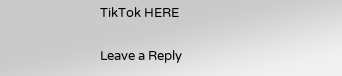TikTok HERE

Leave a Reply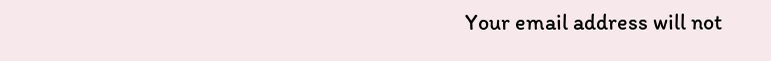Your email address will not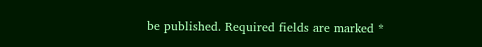be published. Required fields are marked *